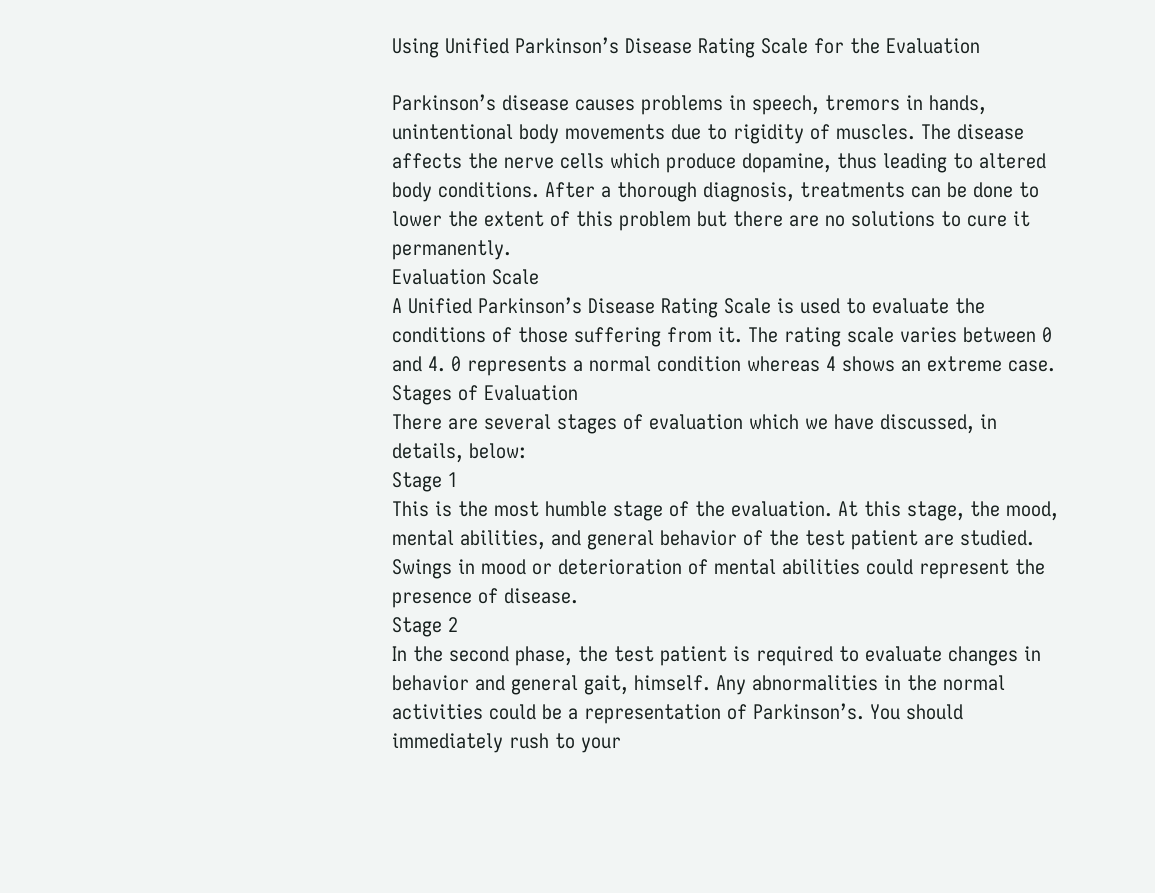Using Unified Parkinson’s Disease Rating Scale for the Evaluation

Parkinson’s disease causes problems in speech, tremors in hands, unintentional body movements due to rigidity of muscles. The disease affects the nerve cells which produce dopamine, thus leading to altered body conditions. After a thorough diagnosis, treatments can be done to lower the extent of this problem but there are no solutions to cure it permanently.
Evaluation Scale
A Unified Parkinson’s Disease Rating Scale is used to evaluate the conditions of those suffering from it. The rating scale varies between 0 and 4. 0 represents a normal condition whereas 4 shows an extreme case.
Stages of Evaluation
There are several stages of evaluation which we have discussed, in details, below:
Stage 1
This is the most humble stage of the evaluation. At this stage, the mood, mental abilities, and general behavior of the test patient are studied. Swings in mood or deterioration of mental abilities could represent the presence of disease.
Stage 2
In the second phase, the test patient is required to evaluate changes in behavior and general gait, himself. Any abnormalities in the normal activities could be a representation of Parkinson’s. You should immediately rush to your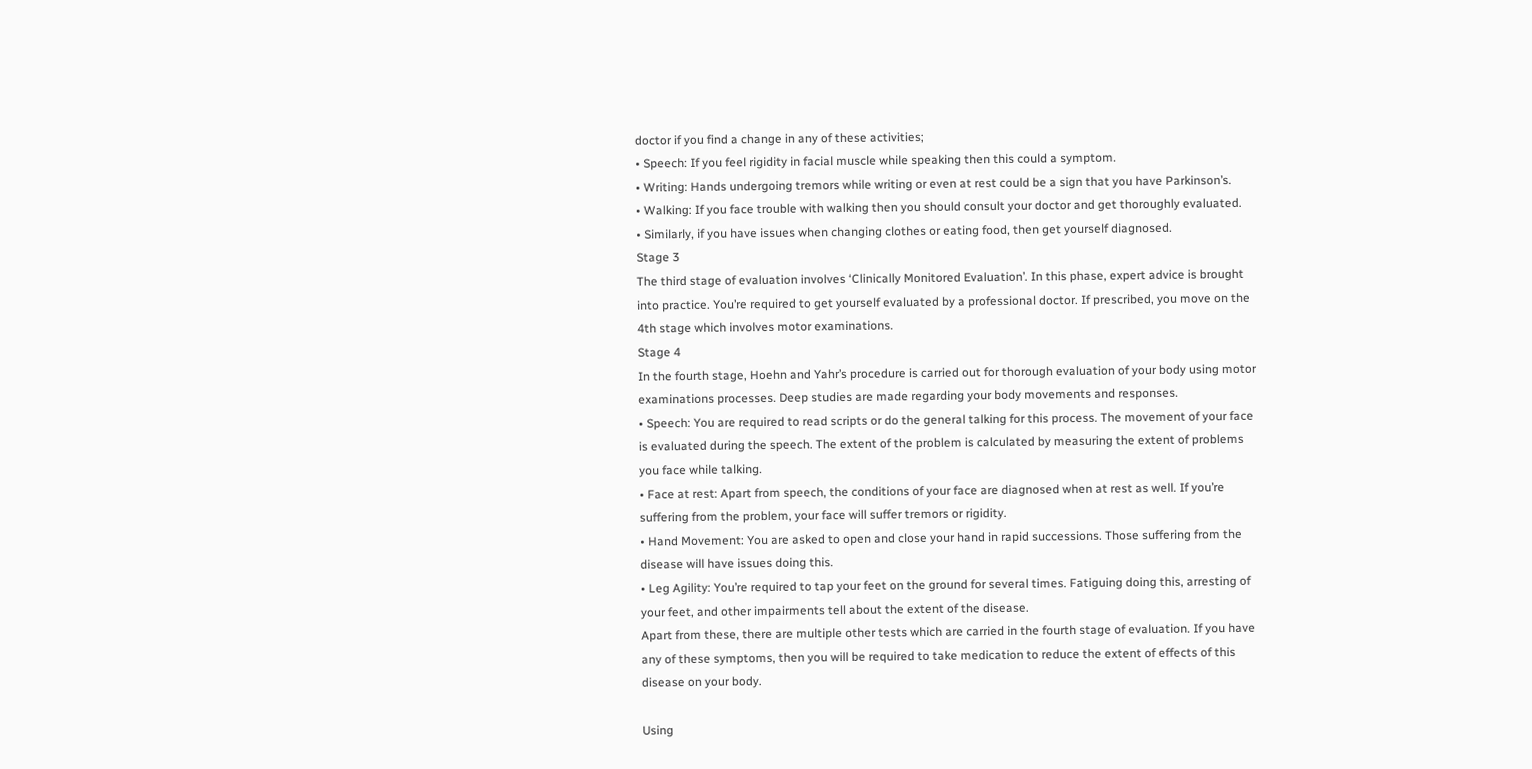doctor if you find a change in any of these activities;
• Speech: If you feel rigidity in facial muscle while speaking then this could a symptom.
• Writing: Hands undergoing tremors while writing or even at rest could be a sign that you have Parkinson’s.
• Walking: If you face trouble with walking then you should consult your doctor and get thoroughly evaluated.
• Similarly, if you have issues when changing clothes or eating food, then get yourself diagnosed.
Stage 3
The third stage of evaluation involves ‘Clinically Monitored Evaluation’. In this phase, expert advice is brought into practice. You’re required to get yourself evaluated by a professional doctor. If prescribed, you move on the 4th stage which involves motor examinations.
Stage 4
In the fourth stage, Hoehn and Yahr’s procedure is carried out for thorough evaluation of your body using motor examinations processes. Deep studies are made regarding your body movements and responses.
• Speech: You are required to read scripts or do the general talking for this process. The movement of your face is evaluated during the speech. The extent of the problem is calculated by measuring the extent of problems you face while talking.
• Face at rest: Apart from speech, the conditions of your face are diagnosed when at rest as well. If you’re suffering from the problem, your face will suffer tremors or rigidity.
• Hand Movement: You are asked to open and close your hand in rapid successions. Those suffering from the disease will have issues doing this.
• Leg Agility: You’re required to tap your feet on the ground for several times. Fatiguing doing this, arresting of your feet, and other impairments tell about the extent of the disease.
Apart from these, there are multiple other tests which are carried in the fourth stage of evaluation. If you have any of these symptoms, then you will be required to take medication to reduce the extent of effects of this disease on your body.

Using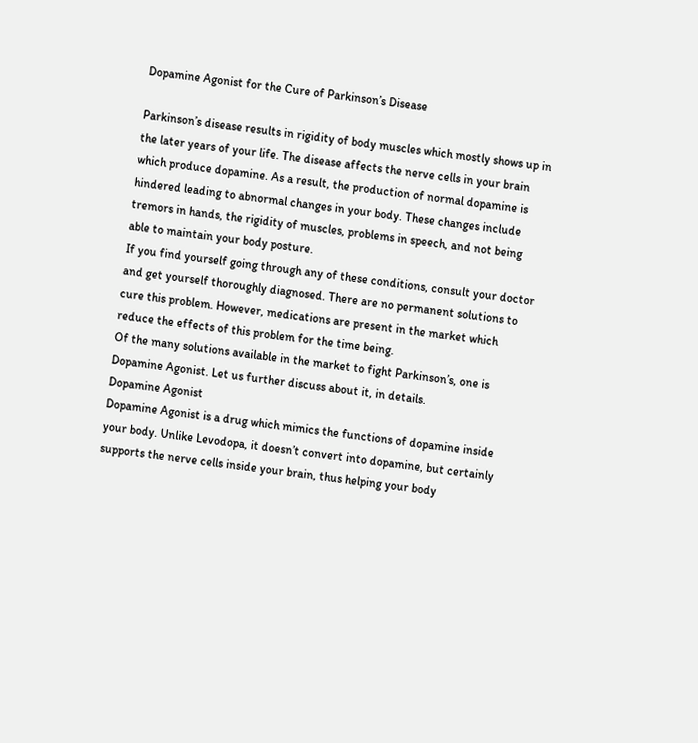Dopamine Agonist for the Cure of Parkinson’s Disease

Parkinson’s disease results in rigidity of body muscles which mostly shows up in the later years of your life. The disease affects the nerve cells in your brain which produce dopamine. As a result, the production of normal dopamine is hindered leading to abnormal changes in your body. These changes include tremors in hands, the rigidity of muscles, problems in speech, and not being able to maintain your body posture.
If you find yourself going through any of these conditions, consult your doctor and get yourself thoroughly diagnosed. There are no permanent solutions to cure this problem. However, medications are present in the market which reduce the effects of this problem for the time being.
Of the many solutions available in the market to fight Parkinson’s, one is Dopamine Agonist. Let us further discuss about it, in details.
Dopamine Agonist
Dopamine Agonist is a drug which mimics the functions of dopamine inside your body. Unlike Levodopa, it doesn’t convert into dopamine, but certainly supports the nerve cells inside your brain, thus helping your body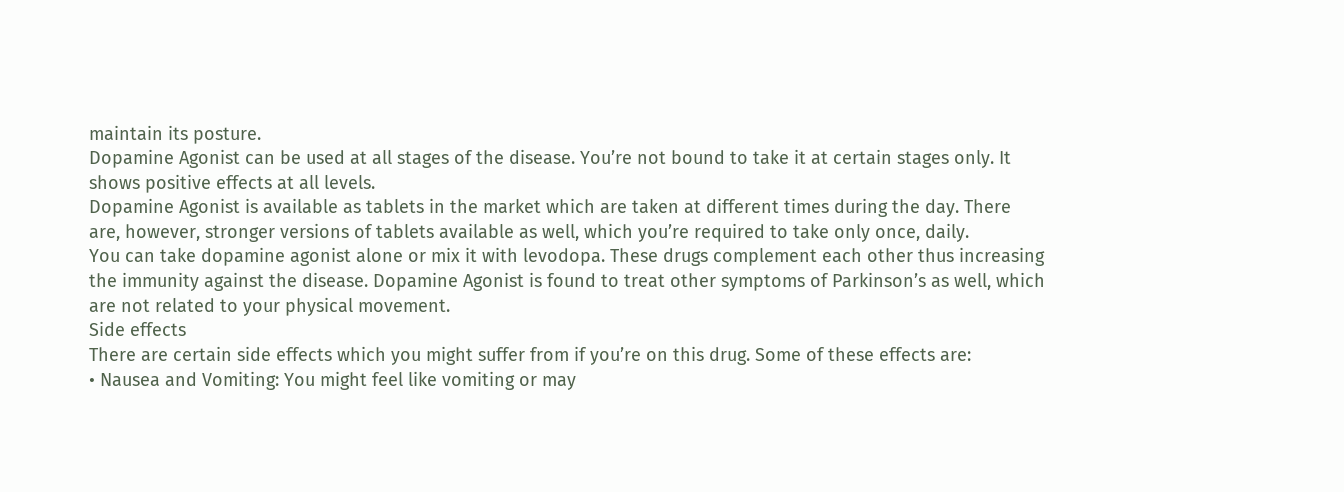maintain its posture.
Dopamine Agonist can be used at all stages of the disease. You’re not bound to take it at certain stages only. It shows positive effects at all levels.
Dopamine Agonist is available as tablets in the market which are taken at different times during the day. There are, however, stronger versions of tablets available as well, which you’re required to take only once, daily.
You can take dopamine agonist alone or mix it with levodopa. These drugs complement each other thus increasing the immunity against the disease. Dopamine Agonist is found to treat other symptoms of Parkinson’s as well, which are not related to your physical movement.
Side effects
There are certain side effects which you might suffer from if you’re on this drug. Some of these effects are:
• Nausea and Vomiting: You might feel like vomiting or may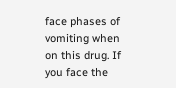face phases of vomiting when on this drug. If you face the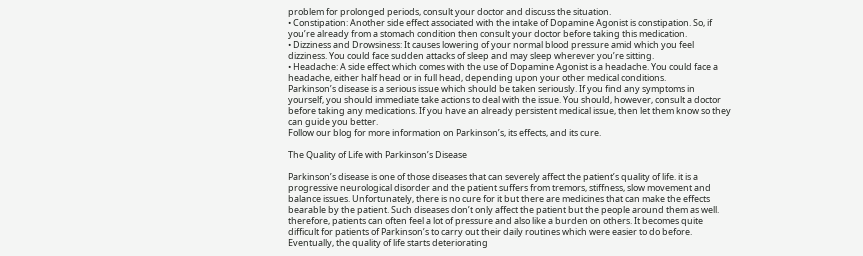problem for prolonged periods, consult your doctor and discuss the situation.
• Constipation: Another side effect associated with the intake of Dopamine Agonist is constipation. So, if you’re already from a stomach condition then consult your doctor before taking this medication.
• Dizziness and Drowsiness: It causes lowering of your normal blood pressure amid which you feel dizziness. You could face sudden attacks of sleep and may sleep wherever you’re sitting.
• Headache: A side effect which comes with the use of Dopamine Agonist is a headache. You could face a headache, either half head or in full head, depending upon your other medical conditions.
Parkinson’s disease is a serious issue which should be taken seriously. If you find any symptoms in yourself, you should immediate take actions to deal with the issue. You should, however, consult a doctor before taking any medications. If you have an already persistent medical issue, then let them know so they can guide you better.
Follow our blog for more information on Parkinson’s, its effects, and its cure.

The Quality of Life with Parkinson’s Disease

Parkinson’s disease is one of those diseases that can severely affect the patient’s quality of life. it is a progressive neurological disorder and the patient suffers from tremors, stiffness, slow movement and balance issues. Unfortunately, there is no cure for it but there are medicines that can make the effects bearable by the patient. Such diseases don’t only affect the patient but the people around them as well. therefore, patients can often feel a lot of pressure and also like a burden on others. It becomes quite difficult for patients of Parkinson’s to carry out their daily routines which were easier to do before. Eventually, the quality of life starts deteriorating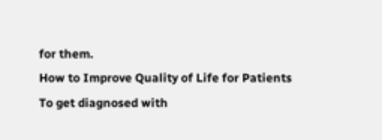for them.
How to Improve Quality of Life for Patients
To get diagnosed with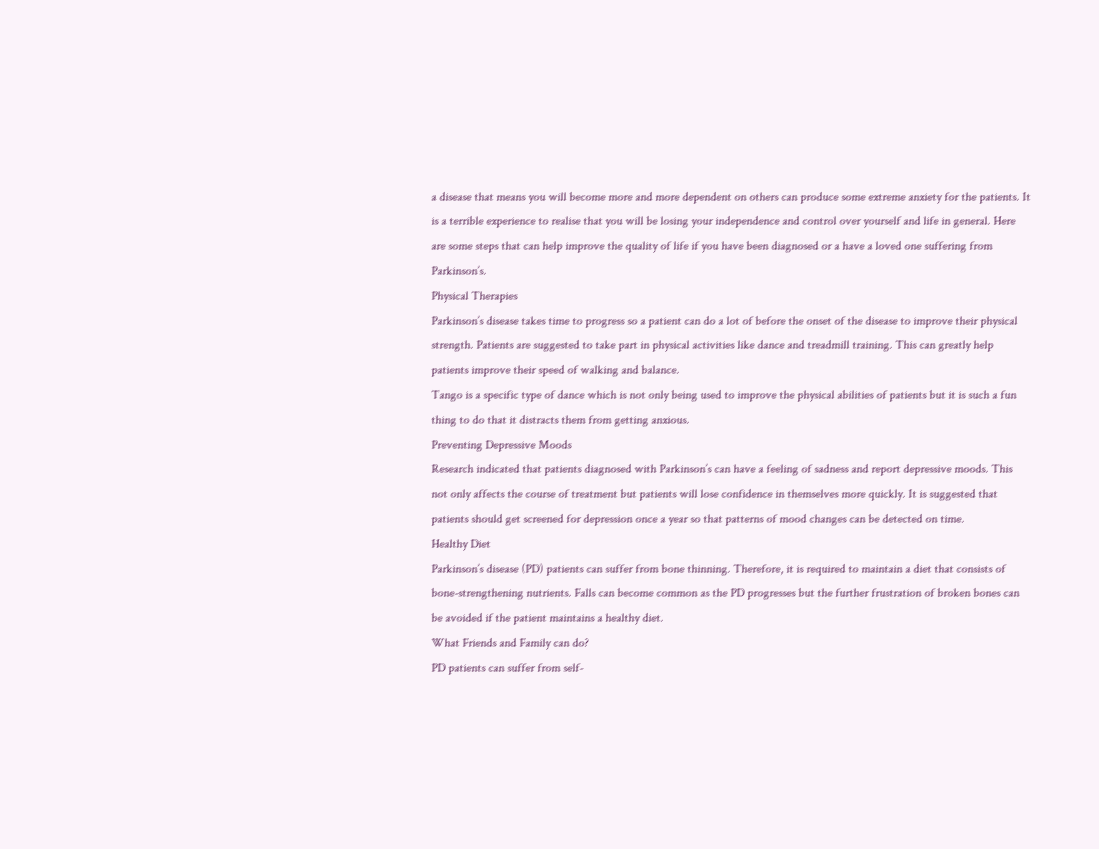a disease that means you will become more and more dependent on others can produce some extreme anxiety for the patients. It is a terrible experience to realise that you will be losing your independence and control over yourself and life in general. Here are some steps that can help improve the quality of life if you have been diagnosed or a have a loved one suffering from Parkinson’s.
Physical Therapies
Parkinson’s disease takes time to progress so a patient can do a lot of before the onset of the disease to improve their physical strength. Patients are suggested to take part in physical activities like dance and treadmill training. This can greatly help patients improve their speed of walking and balance.
Tango is a specific type of dance which is not only being used to improve the physical abilities of patients but it is such a fun thing to do that it distracts them from getting anxious.
Preventing Depressive Moods
Research indicated that patients diagnosed with Parkinson’s can have a feeling of sadness and report depressive moods. This not only affects the course of treatment but patients will lose confidence in themselves more quickly. It is suggested that patients should get screened for depression once a year so that patterns of mood changes can be detected on time.
Healthy Diet
Parkinson’s disease (PD) patients can suffer from bone thinning. Therefore, it is required to maintain a diet that consists of bone-strengthening nutrients. Falls can become common as the PD progresses but the further frustration of broken bones can be avoided if the patient maintains a healthy diet.
What Friends and Family can do?
PD patients can suffer from self-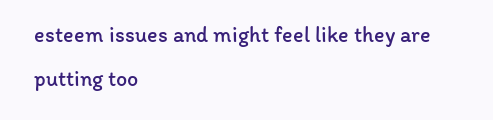esteem issues and might feel like they are putting too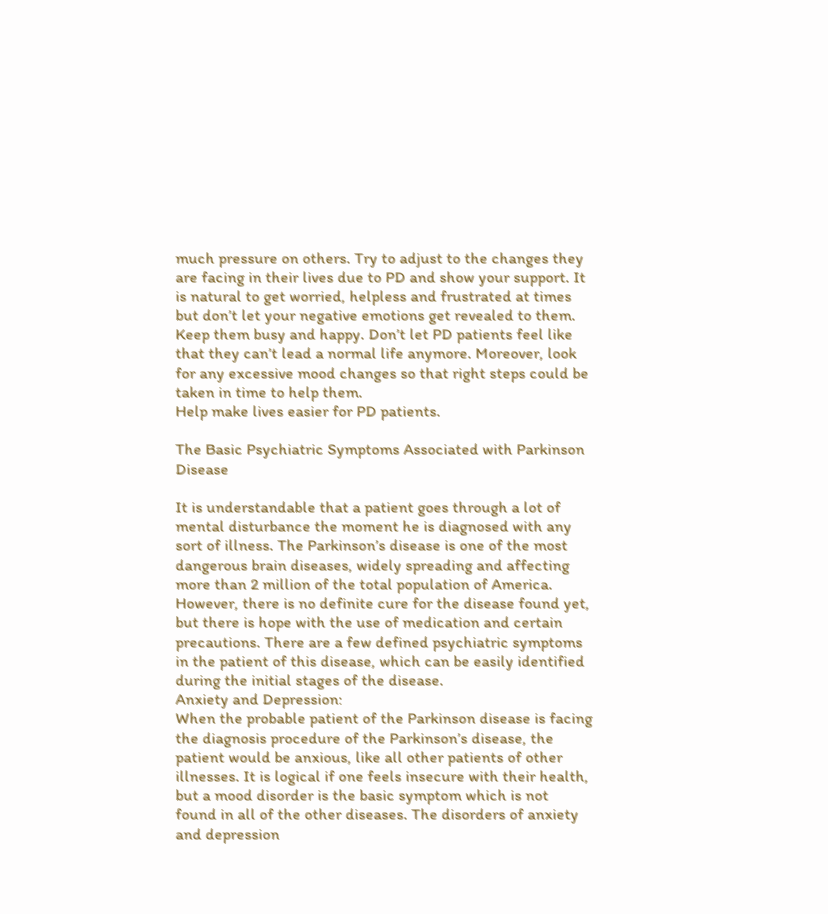much pressure on others. Try to adjust to the changes they are facing in their lives due to PD and show your support. It is natural to get worried, helpless and frustrated at times but don’t let your negative emotions get revealed to them. Keep them busy and happy. Don’t let PD patients feel like that they can’t lead a normal life anymore. Moreover, look for any excessive mood changes so that right steps could be taken in time to help them.
Help make lives easier for PD patients.

The Basic Psychiatric Symptoms Associated with Parkinson Disease

It is understandable that a patient goes through a lot of mental disturbance the moment he is diagnosed with any sort of illness. The Parkinson’s disease is one of the most dangerous brain diseases, widely spreading and affecting more than 2 million of the total population of America.
However, there is no definite cure for the disease found yet, but there is hope with the use of medication and certain precautions. There are a few defined psychiatric symptoms in the patient of this disease, which can be easily identified during the initial stages of the disease.
Anxiety and Depression:
When the probable patient of the Parkinson disease is facing the diagnosis procedure of the Parkinson’s disease, the patient would be anxious, like all other patients of other illnesses. It is logical if one feels insecure with their health, but a mood disorder is the basic symptom which is not found in all of the other diseases. The disorders of anxiety and depression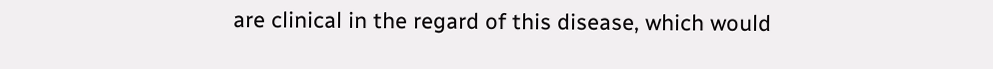are clinical in the regard of this disease, which would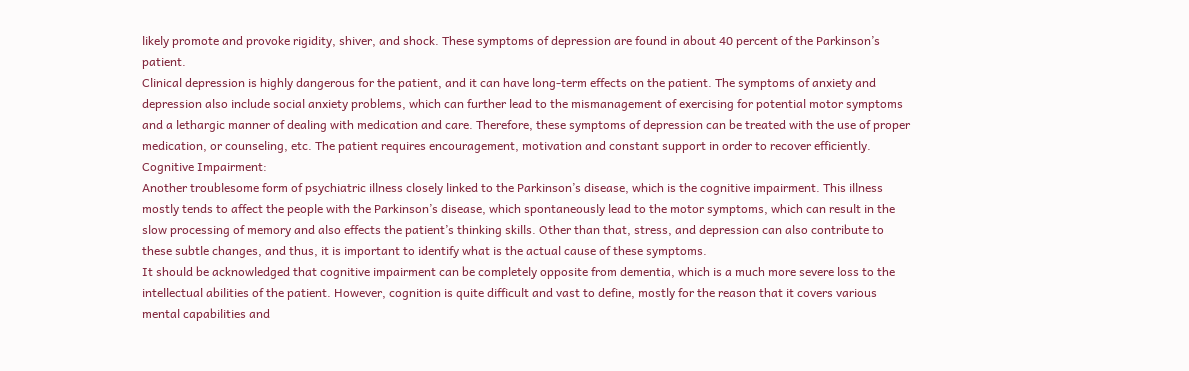likely promote and provoke rigidity, shiver, and shock. These symptoms of depression are found in about 40 percent of the Parkinson’s patient.
Clinical depression is highly dangerous for the patient, and it can have long-term effects on the patient. The symptoms of anxiety and depression also include social anxiety problems, which can further lead to the mismanagement of exercising for potential motor symptoms and a lethargic manner of dealing with medication and care. Therefore, these symptoms of depression can be treated with the use of proper medication, or counseling, etc. The patient requires encouragement, motivation and constant support in order to recover efficiently.
Cognitive Impairment:
Another troublesome form of psychiatric illness closely linked to the Parkinson’s disease, which is the cognitive impairment. This illness mostly tends to affect the people with the Parkinson’s disease, which spontaneously lead to the motor symptoms, which can result in the slow processing of memory and also effects the patient’s thinking skills. Other than that, stress, and depression can also contribute to these subtle changes, and thus, it is important to identify what is the actual cause of these symptoms.
It should be acknowledged that cognitive impairment can be completely opposite from dementia, which is a much more severe loss to the intellectual abilities of the patient. However, cognition is quite difficult and vast to define, mostly for the reason that it covers various mental capabilities and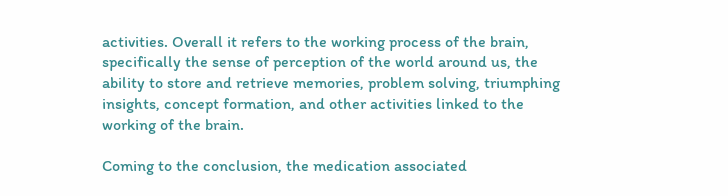activities. Overall it refers to the working process of the brain, specifically the sense of perception of the world around us, the ability to store and retrieve memories, problem solving, triumphing insights, concept formation, and other activities linked to the working of the brain.

Coming to the conclusion, the medication associated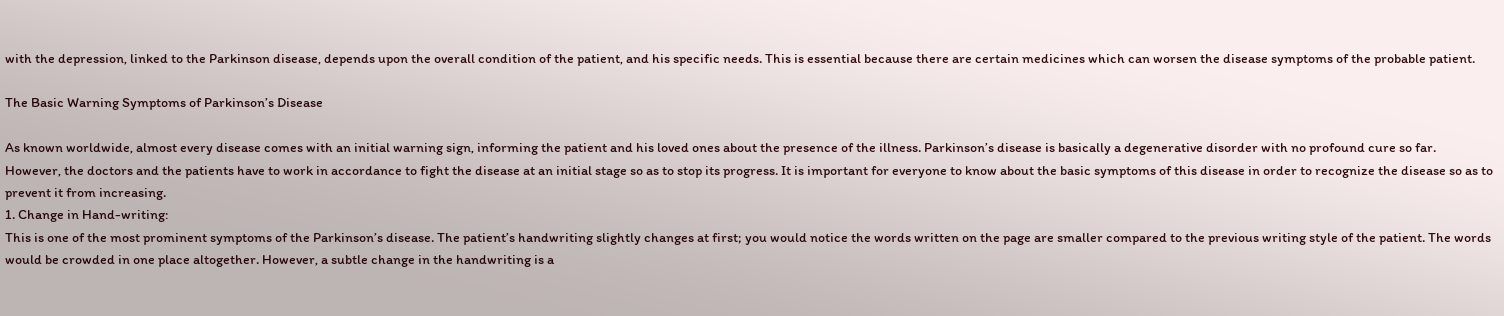with the depression, linked to the Parkinson disease, depends upon the overall condition of the patient, and his specific needs. This is essential because there are certain medicines which can worsen the disease symptoms of the probable patient.

The Basic Warning Symptoms of Parkinson’s Disease

As known worldwide, almost every disease comes with an initial warning sign, informing the patient and his loved ones about the presence of the illness. Parkinson’s disease is basically a degenerative disorder with no profound cure so far.
However, the doctors and the patients have to work in accordance to fight the disease at an initial stage so as to stop its progress. It is important for everyone to know about the basic symptoms of this disease in order to recognize the disease so as to prevent it from increasing.
1. Change in Hand-writing:
This is one of the most prominent symptoms of the Parkinson’s disease. The patient’s handwriting slightly changes at first; you would notice the words written on the page are smaller compared to the previous writing style of the patient. The words would be crowded in one place altogether. However, a subtle change in the handwriting is a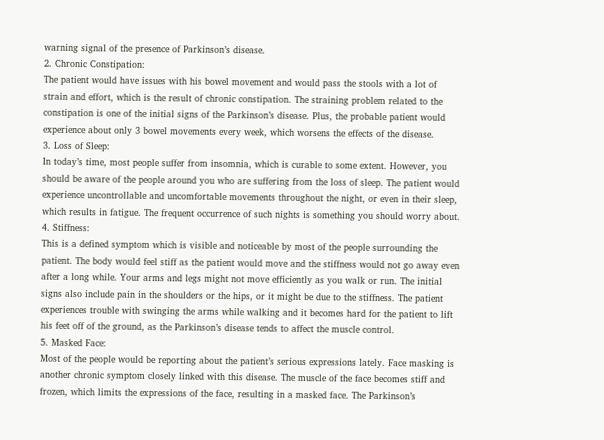warning signal of the presence of Parkinson’s disease.
2. Chronic Constipation:
The patient would have issues with his bowel movement and would pass the stools with a lot of strain and effort, which is the result of chronic constipation. The straining problem related to the constipation is one of the initial signs of the Parkinson’s disease. Plus, the probable patient would experience about only 3 bowel movements every week, which worsens the effects of the disease.
3. Loss of Sleep:
In today’s time, most people suffer from insomnia, which is curable to some extent. However, you should be aware of the people around you who are suffering from the loss of sleep. The patient would experience uncontrollable and uncomfortable movements throughout the night, or even in their sleep, which results in fatigue. The frequent occurrence of such nights is something you should worry about.
4. Stiffness:
This is a defined symptom which is visible and noticeable by most of the people surrounding the patient. The body would feel stiff as the patient would move and the stiffness would not go away even after a long while. Your arms and legs might not move efficiently as you walk or run. The initial signs also include pain in the shoulders or the hips, or it might be due to the stiffness. The patient experiences trouble with swinging the arms while walking and it becomes hard for the patient to lift his feet off of the ground, as the Parkinson’s disease tends to affect the muscle control.
5. Masked Face:
Most of the people would be reporting about the patient’s serious expressions lately. Face masking is another chronic symptom closely linked with this disease. The muscle of the face becomes stiff and frozen, which limits the expressions of the face, resulting in a masked face. The Parkinson’s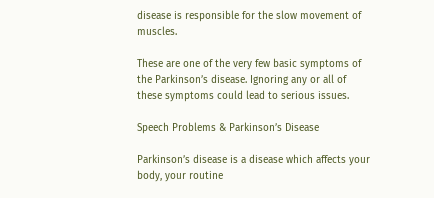disease is responsible for the slow movement of muscles.

These are one of the very few basic symptoms of the Parkinson’s disease. Ignoring any or all of these symptoms could lead to serious issues.

Speech Problems & Parkinson’s Disease

Parkinson’s disease is a disease which affects your body, your routine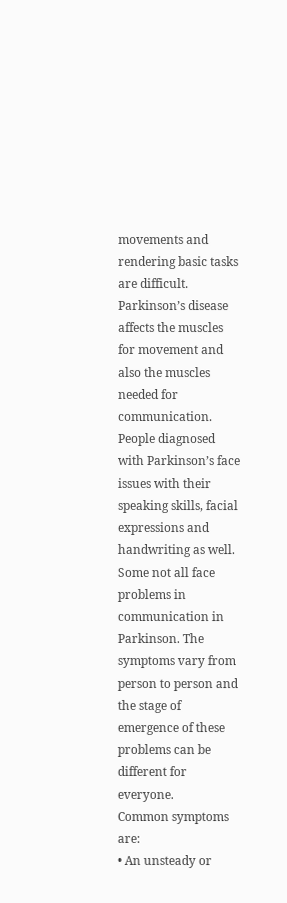movements and rendering basic tasks are difficult. Parkinson’s disease affects the muscles for movement and also the muscles needed for communication. People diagnosed with Parkinson’s face issues with their speaking skills, facial expressions and handwriting as well.
Some not all face problems in communication in Parkinson. The symptoms vary from person to person and the stage of emergence of these problems can be different for everyone.
Common symptoms are:
• An unsteady or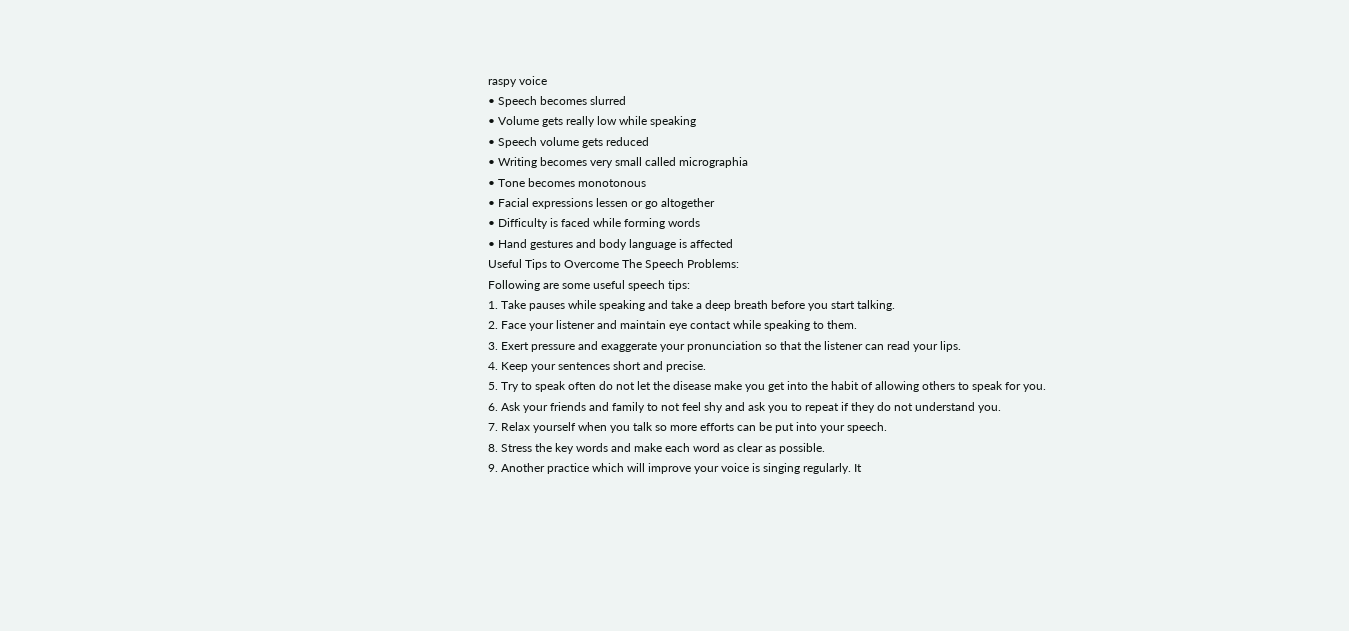raspy voice
• Speech becomes slurred
• Volume gets really low while speaking
• Speech volume gets reduced
• Writing becomes very small called micrographia
• Tone becomes monotonous
• Facial expressions lessen or go altogether
• Difficulty is faced while forming words
• Hand gestures and body language is affected
Useful Tips to Overcome The Speech Problems:
Following are some useful speech tips:
1. Take pauses while speaking and take a deep breath before you start talking.
2. Face your listener and maintain eye contact while speaking to them.
3. Exert pressure and exaggerate your pronunciation so that the listener can read your lips.
4. Keep your sentences short and precise.
5. Try to speak often do not let the disease make you get into the habit of allowing others to speak for you.
6. Ask your friends and family to not feel shy and ask you to repeat if they do not understand you.
7. Relax yourself when you talk so more efforts can be put into your speech.
8. Stress the key words and make each word as clear as possible.
9. Another practice which will improve your voice is singing regularly. It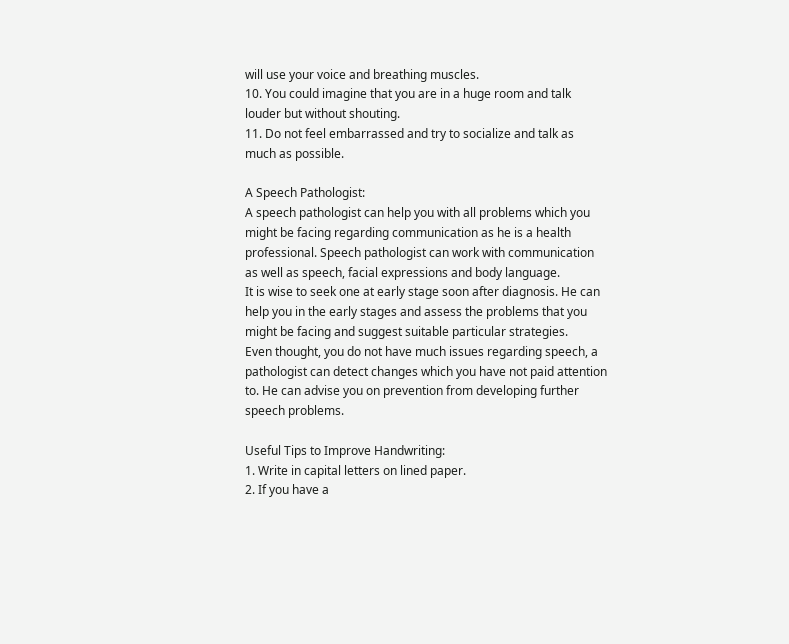will use your voice and breathing muscles.
10. You could imagine that you are in a huge room and talk louder but without shouting.
11. Do not feel embarrassed and try to socialize and talk as much as possible.

A Speech Pathologist:
A speech pathologist can help you with all problems which you might be facing regarding communication as he is a health professional. Speech pathologist can work with communication as well as speech, facial expressions and body language.
It is wise to seek one at early stage soon after diagnosis. He can help you in the early stages and assess the problems that you might be facing and suggest suitable particular strategies.
Even thought, you do not have much issues regarding speech, a pathologist can detect changes which you have not paid attention to. He can advise you on prevention from developing further speech problems.

Useful Tips to Improve Handwriting:
1. Write in capital letters on lined paper.
2. If you have a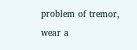problem of tremor, wear a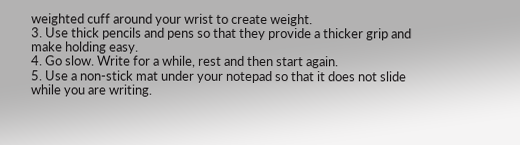weighted cuff around your wrist to create weight.
3. Use thick pencils and pens so that they provide a thicker grip and make holding easy.
4. Go slow. Write for a while, rest and then start again.
5. Use a non-stick mat under your notepad so that it does not slide while you are writing.